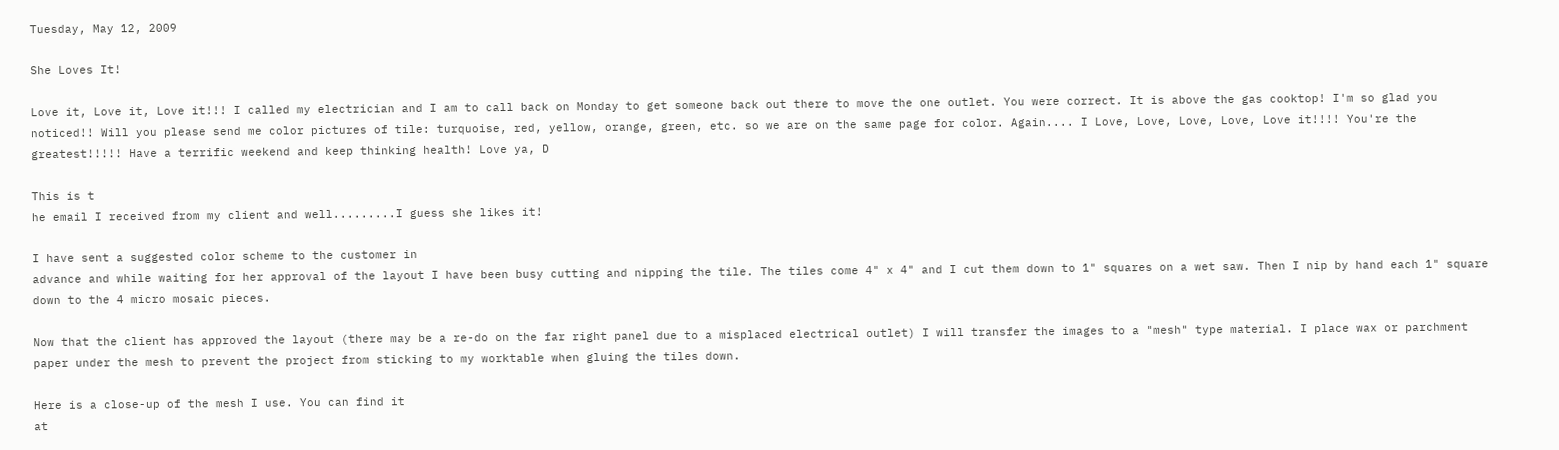Tuesday, May 12, 2009

She Loves It!

Love it, Love it, Love it!!! I called my electrician and I am to call back on Monday to get someone back out there to move the one outlet. You were correct. It is above the gas cooktop! I'm so glad you noticed!! Will you please send me color pictures of tile: turquoise, red, yellow, orange, green, etc. so we are on the same page for color. Again.... I Love, Love, Love, Love, Love it!!!! You're the greatest!!!!! Have a terrific weekend and keep thinking health! Love ya, D

This is t
he email I received from my client and well.........I guess she likes it!

I have sent a suggested color scheme to the customer in
advance and while waiting for her approval of the layout I have been busy cutting and nipping the tile. The tiles come 4" x 4" and I cut them down to 1" squares on a wet saw. Then I nip by hand each 1" square down to the 4 micro mosaic pieces.

Now that the client has approved the layout (there may be a re-do on the far right panel due to a misplaced electrical outlet) I will transfer the images to a "mesh" type material. I place wax or parchment paper under the mesh to prevent the project from sticking to my worktable when gluing the tiles down.

Here is a close-up of the mesh I use. You can find it
at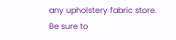any upholstery fabric store. Be sure to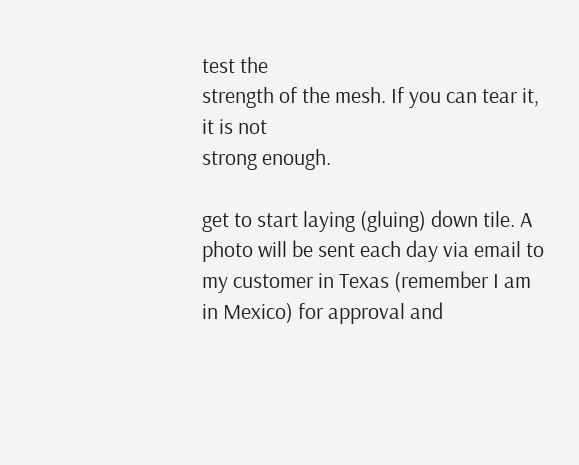test the
strength of the mesh. If you can tear it, it is not
strong enough.

get to start laying (gluing) down tile. A photo will be sent each day via email to my customer in Texas (remember I am in Mexico) for approval and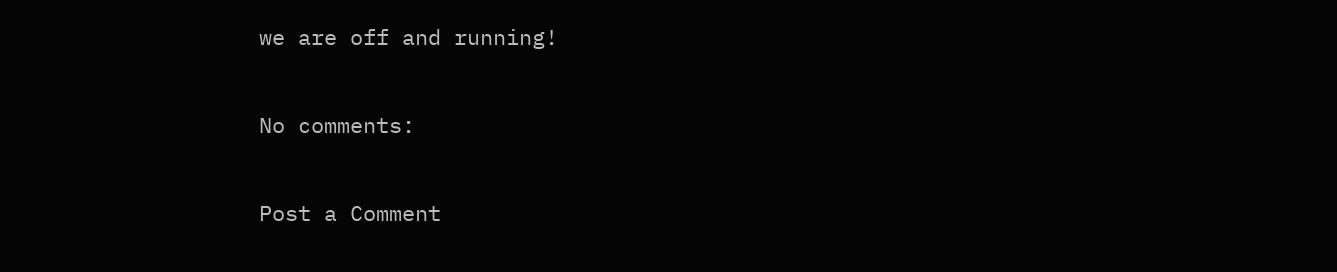we are off and running!

No comments:

Post a Comment